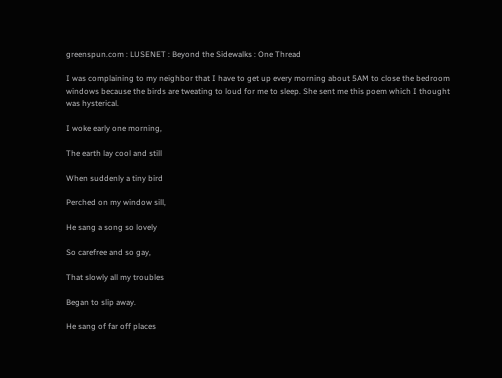greenspun.com : LUSENET : Beyond the Sidewalks : One Thread

I was complaining to my neighbor that I have to get up every morning about 5AM to close the bedroom windows because the birds are tweating to loud for me to sleep. She sent me this poem which I thought was hysterical.

I woke early one morning,

The earth lay cool and still

When suddenly a tiny bird

Perched on my window sill,

He sang a song so lovely

So carefree and so gay,

That slowly all my troubles

Began to slip away.

He sang of far off places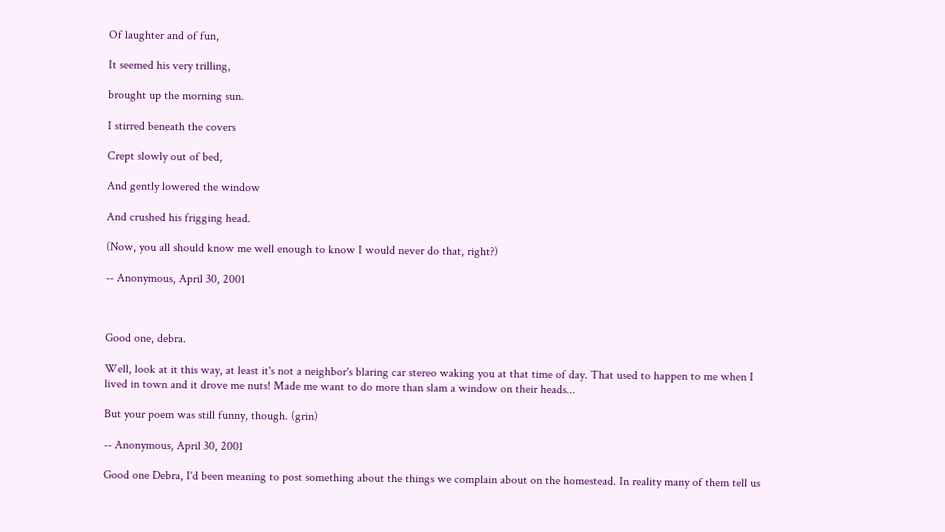Of laughter and of fun,

It seemed his very trilling,

brought up the morning sun.

I stirred beneath the covers

Crept slowly out of bed,

And gently lowered the window

And crushed his frigging head.

(Now, you all should know me well enough to know I would never do that, right?)

-- Anonymous, April 30, 2001



Good one, debra.

Well, look at it this way, at least it's not a neighbor's blaring car stereo waking you at that time of day. That used to happen to me when I lived in town and it drove me nuts! Made me want to do more than slam a window on their heads...

But your poem was still funny, though. (grin)

-- Anonymous, April 30, 2001

Good one Debra, I'd been meaning to post something about the things we complain about on the homestead. In reality many of them tell us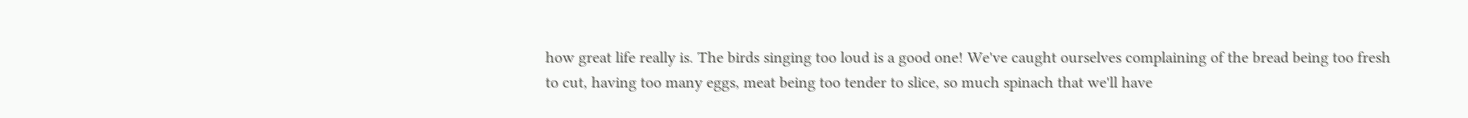how great life really is. The birds singing too loud is a good one! We've caught ourselves complaining of the bread being too fresh to cut, having too many eggs, meat being too tender to slice, so much spinach that we'll have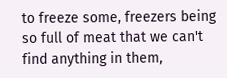to freeze some, freezers being so full of meat that we can't find anything in them,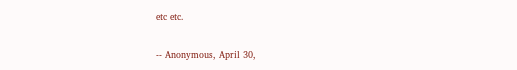etc etc.

-- Anonymous, April 30,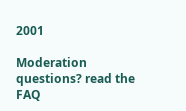2001

Moderation questions? read the FAQ